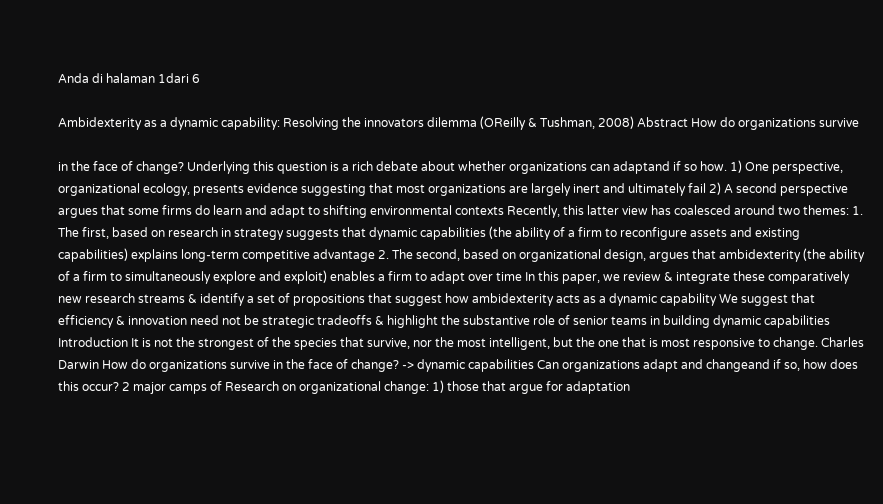Anda di halaman 1dari 6

Ambidexterity as a dynamic capability: Resolving the innovators dilemma (OReilly & Tushman, 2008) Abstract How do organizations survive

in the face of change? Underlying this question is a rich debate about whether organizations can adaptand if so how. 1) One perspective, organizational ecology, presents evidence suggesting that most organizations are largely inert and ultimately fail 2) A second perspective argues that some firms do learn and adapt to shifting environmental contexts Recently, this latter view has coalesced around two themes: 1. The first, based on research in strategy suggests that dynamic capabilities (the ability of a firm to reconfigure assets and existing capabilities) explains long-term competitive advantage 2. The second, based on organizational design, argues that ambidexterity (the ability of a firm to simultaneously explore and exploit) enables a firm to adapt over time In this paper, we review & integrate these comparatively new research streams & identify a set of propositions that suggest how ambidexterity acts as a dynamic capability We suggest that efficiency & innovation need not be strategic tradeoffs & highlight the substantive role of senior teams in building dynamic capabilities Introduction It is not the strongest of the species that survive, nor the most intelligent, but the one that is most responsive to change. Charles Darwin How do organizations survive in the face of change? -> dynamic capabilities Can organizations adapt and changeand if so, how does this occur? 2 major camps of Research on organizational change: 1) those that argue for adaptation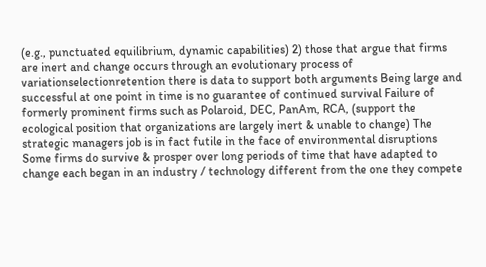(e.g., punctuated equilibrium, dynamic capabilities) 2) those that argue that firms are inert and change occurs through an evolutionary process of variationselectionretention there is data to support both arguments Being large and successful at one point in time is no guarantee of continued survival Failure of formerly prominent firms such as Polaroid, DEC, PanAm, RCA, (support the ecological position that organizations are largely inert & unable to change) The strategic managers job is in fact futile in the face of environmental disruptions Some firms do survive & prosper over long periods of time that have adapted to change each began in an industry / technology different from the one they compete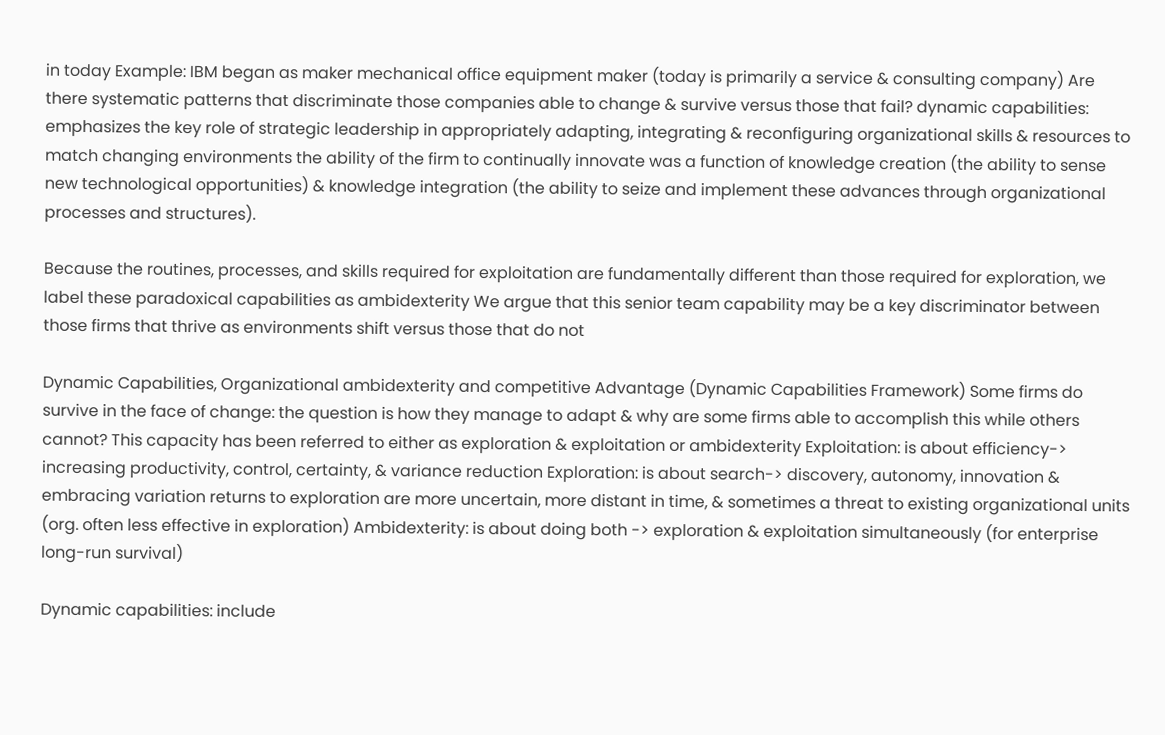in today Example: IBM began as maker mechanical office equipment maker (today is primarily a service & consulting company) Are there systematic patterns that discriminate those companies able to change & survive versus those that fail? dynamic capabilities: emphasizes the key role of strategic leadership in appropriately adapting, integrating & reconfiguring organizational skills & resources to match changing environments the ability of the firm to continually innovate was a function of knowledge creation (the ability to sense new technological opportunities) & knowledge integration (the ability to seize and implement these advances through organizational processes and structures).

Because the routines, processes, and skills required for exploitation are fundamentally different than those required for exploration, we label these paradoxical capabilities as ambidexterity We argue that this senior team capability may be a key discriminator between those firms that thrive as environments shift versus those that do not

Dynamic Capabilities, Organizational ambidexterity and competitive Advantage (Dynamic Capabilities Framework) Some firms do survive in the face of change: the question is how they manage to adapt & why are some firms able to accomplish this while others cannot? This capacity has been referred to either as exploration & exploitation or ambidexterity Exploitation: is about efficiency-> increasing productivity, control, certainty, & variance reduction Exploration: is about search-> discovery, autonomy, innovation & embracing variation returns to exploration are more uncertain, more distant in time, & sometimes a threat to existing organizational units (org. often less effective in exploration) Ambidexterity: is about doing both -> exploration & exploitation simultaneously (for enterprise long-run survival)

Dynamic capabilities: include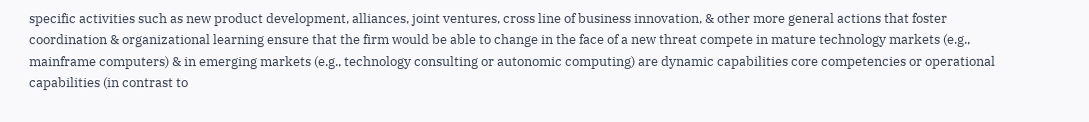specific activities such as new product development, alliances, joint ventures, cross line of business innovation, & other more general actions that foster coordination & organizational learning ensure that the firm would be able to change in the face of a new threat compete in mature technology markets (e.g., mainframe computers) & in emerging markets (e.g., technology consulting or autonomic computing) are dynamic capabilities core competencies or operational capabilities (in contrast to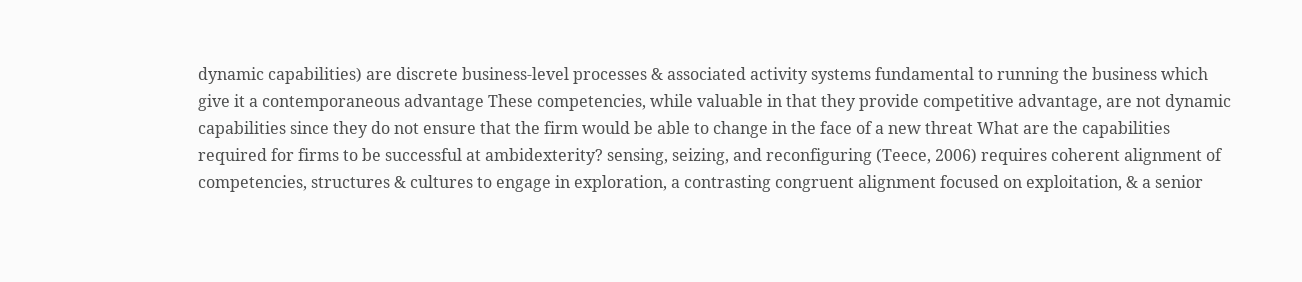dynamic capabilities) are discrete business-level processes & associated activity systems fundamental to running the business which give it a contemporaneous advantage These competencies, while valuable in that they provide competitive advantage, are not dynamic capabilities since they do not ensure that the firm would be able to change in the face of a new threat What are the capabilities required for firms to be successful at ambidexterity? sensing, seizing, and reconfiguring (Teece, 2006) requires coherent alignment of competencies, structures & cultures to engage in exploration, a contrasting congruent alignment focused on exploitation, & a senior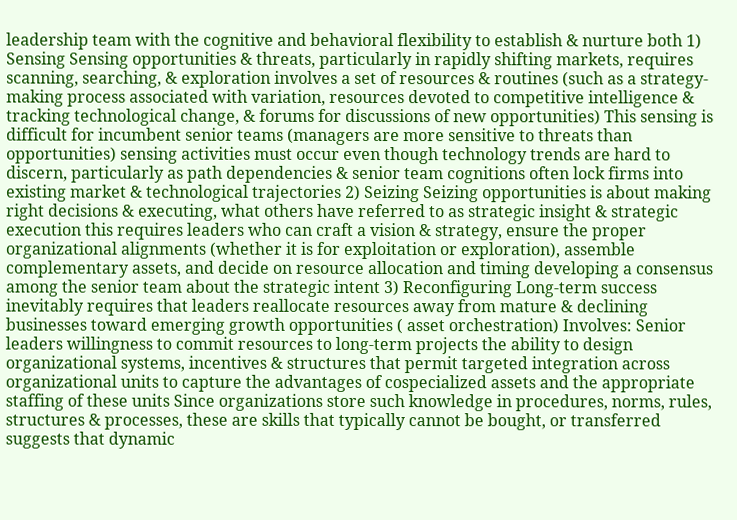leadership team with the cognitive and behavioral flexibility to establish & nurture both 1) Sensing Sensing opportunities & threats, particularly in rapidly shifting markets, requires scanning, searching, & exploration involves a set of resources & routines (such as a strategy-making process associated with variation, resources devoted to competitive intelligence & tracking technological change, & forums for discussions of new opportunities) This sensing is difficult for incumbent senior teams (managers are more sensitive to threats than opportunities) sensing activities must occur even though technology trends are hard to discern, particularly as path dependencies & senior team cognitions often lock firms into existing market & technological trajectories 2) Seizing Seizing opportunities is about making right decisions & executing, what others have referred to as strategic insight & strategic execution this requires leaders who can craft a vision & strategy, ensure the proper organizational alignments (whether it is for exploitation or exploration), assemble complementary assets, and decide on resource allocation and timing developing a consensus among the senior team about the strategic intent 3) Reconfiguring Long-term success inevitably requires that leaders reallocate resources away from mature & declining businesses toward emerging growth opportunities ( asset orchestration) Involves: Senior leaders willingness to commit resources to long-term projects the ability to design organizational systems, incentives & structures that permit targeted integration across organizational units to capture the advantages of cospecialized assets and the appropriate staffing of these units Since organizations store such knowledge in procedures, norms, rules, structures & processes, these are skills that typically cannot be bought, or transferred suggests that dynamic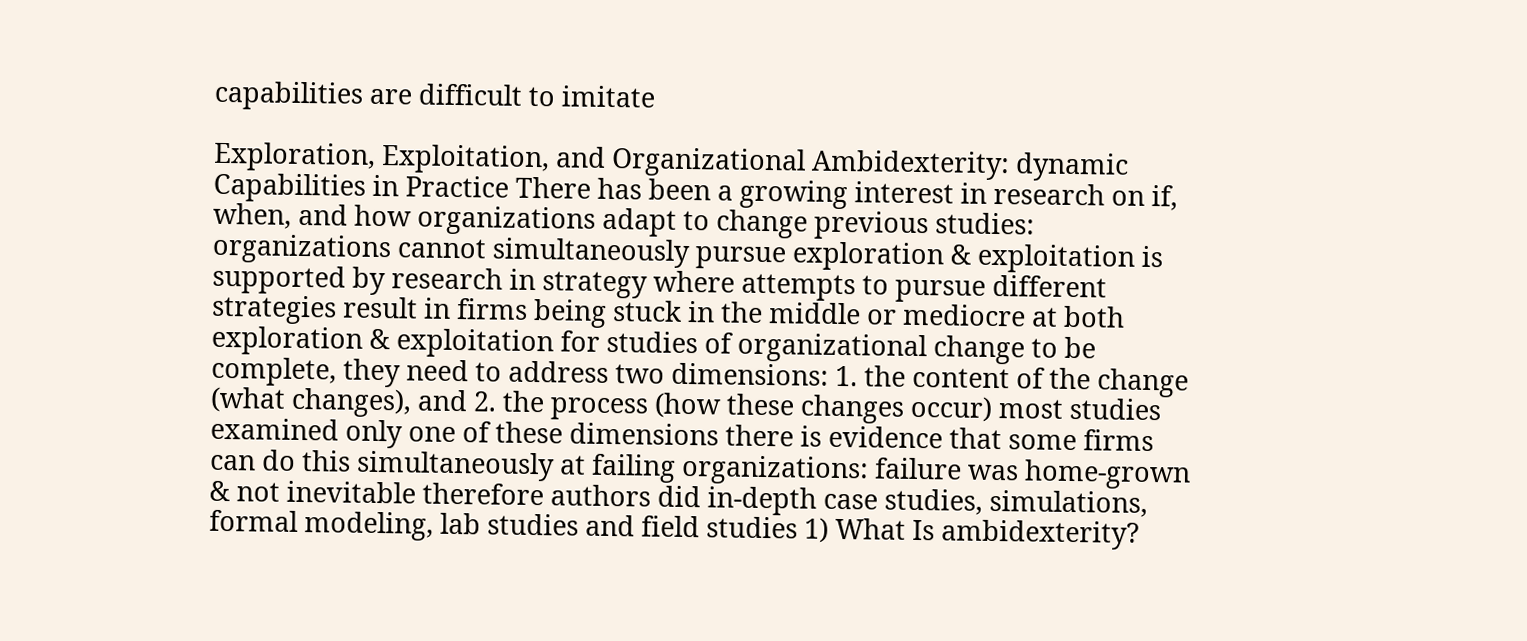capabilities are difficult to imitate

Exploration, Exploitation, and Organizational Ambidexterity: dynamic Capabilities in Practice There has been a growing interest in research on if, when, and how organizations adapt to change previous studies: organizations cannot simultaneously pursue exploration & exploitation is supported by research in strategy where attempts to pursue different strategies result in firms being stuck in the middle or mediocre at both exploration & exploitation for studies of organizational change to be complete, they need to address two dimensions: 1. the content of the change (what changes), and 2. the process (how these changes occur) most studies examined only one of these dimensions there is evidence that some firms can do this simultaneously at failing organizations: failure was home-grown & not inevitable therefore authors did in-depth case studies, simulations, formal modeling, lab studies and field studies 1) What Is ambidexterity?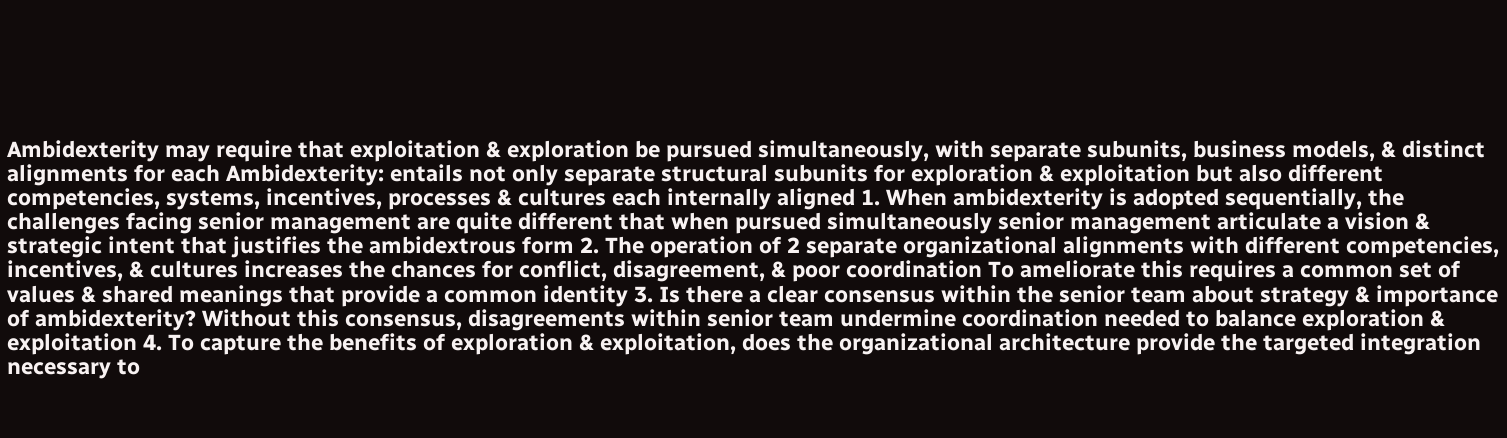Ambidexterity may require that exploitation & exploration be pursued simultaneously, with separate subunits, business models, & distinct alignments for each Ambidexterity: entails not only separate structural subunits for exploration & exploitation but also different competencies, systems, incentives, processes & cultures each internally aligned 1. When ambidexterity is adopted sequentially, the challenges facing senior management are quite different that when pursued simultaneously senior management articulate a vision & strategic intent that justifies the ambidextrous form 2. The operation of 2 separate organizational alignments with different competencies, incentives, & cultures increases the chances for conflict, disagreement, & poor coordination To ameliorate this requires a common set of values & shared meanings that provide a common identity 3. Is there a clear consensus within the senior team about strategy & importance of ambidexterity? Without this consensus, disagreements within senior team undermine coordination needed to balance exploration & exploitation 4. To capture the benefits of exploration & exploitation, does the organizational architecture provide the targeted integration necessary to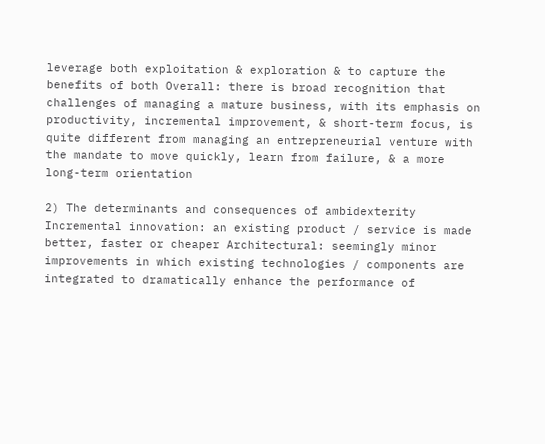leverage both exploitation & exploration & to capture the benefits of both Overall: there is broad recognition that challenges of managing a mature business, with its emphasis on productivity, incremental improvement, & short-term focus, is quite different from managing an entrepreneurial venture with the mandate to move quickly, learn from failure, & a more long-term orientation

2) The determinants and consequences of ambidexterity Incremental innovation: an existing product / service is made better, faster or cheaper Architectural: seemingly minor improvements in which existing technologies / components are integrated to dramatically enhance the performance of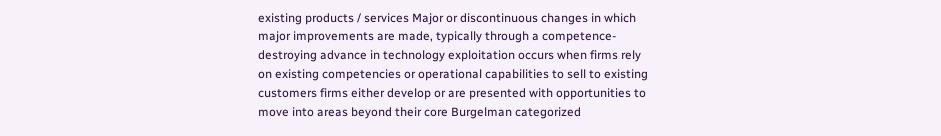existing products / services Major or discontinuous changes in which major improvements are made, typically through a competence-destroying advance in technology exploitation occurs when firms rely on existing competencies or operational capabilities to sell to existing customers firms either develop or are presented with opportunities to move into areas beyond their core Burgelman categorized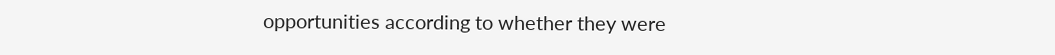opportunities according to whether they were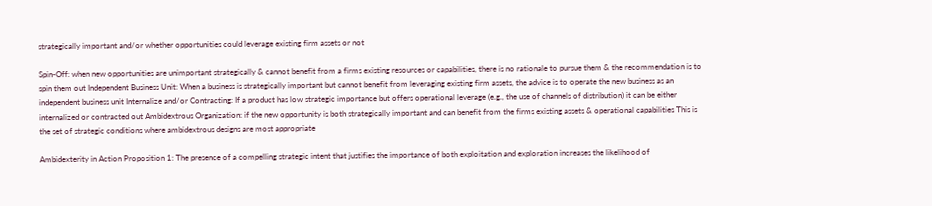strategically important and/or whether opportunities could leverage existing firm assets or not

Spin-Off: when new opportunities are unimportant strategically & cannot benefit from a firms existing resources or capabilities, there is no rationale to pursue them & the recommendation is to spin them out Independent Business Unit: When a business is strategically important but cannot benefit from leveraging existing firm assets, the advice is to operate the new business as an independent business unit Internalize and/or Contracting: If a product has low strategic importance but offers operational leverage (e.g., the use of channels of distribution) it can be either internalized or contracted out Ambidextrous Organization: if the new opportunity is both strategically important and can benefit from the firms existing assets & operational capabilities This is the set of strategic conditions where ambidextrous designs are most appropriate

Ambidexterity in Action Proposition 1: The presence of a compelling strategic intent that justifies the importance of both exploitation and exploration increases the likelihood of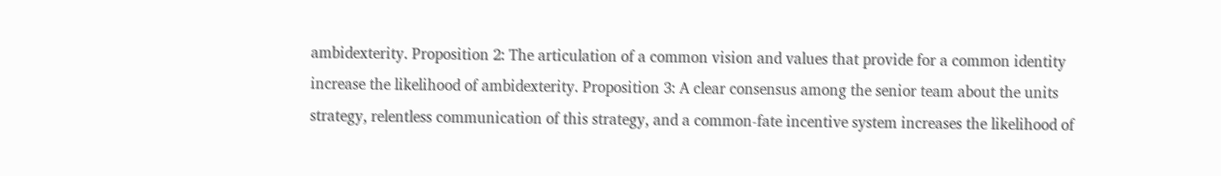ambidexterity. Proposition 2: The articulation of a common vision and values that provide for a common identity increase the likelihood of ambidexterity. Proposition 3: A clear consensus among the senior team about the units strategy, relentless communication of this strategy, and a common-fate incentive system increases the likelihood of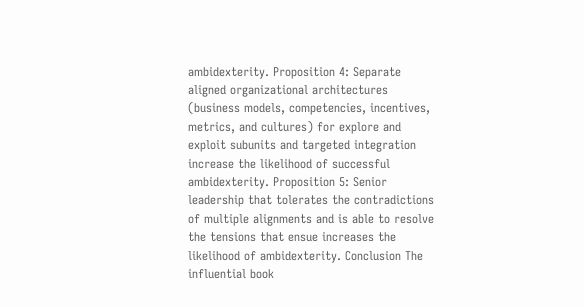ambidexterity. Proposition 4: Separate aligned organizational architectures (business models, competencies, incentives, metrics, and cultures) for explore and exploit subunits and targeted integration increase the likelihood of successful ambidexterity. Proposition 5: Senior leadership that tolerates the contradictions of multiple alignments and is able to resolve the tensions that ensue increases the likelihood of ambidexterity. Conclusion The influential book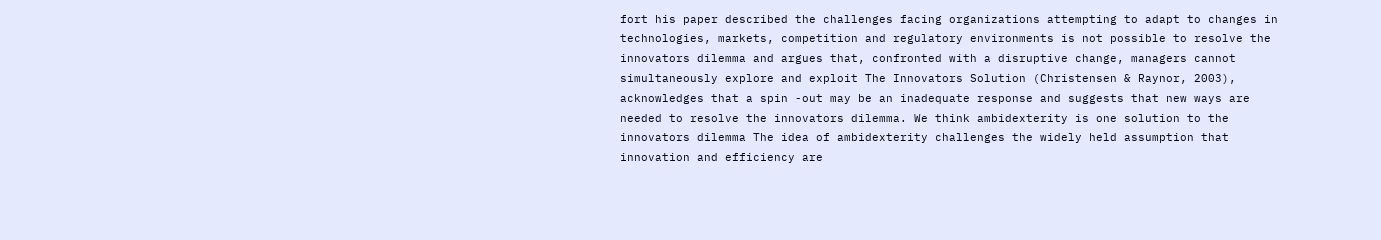fort his paper described the challenges facing organizations attempting to adapt to changes in technologies, markets, competition and regulatory environments is not possible to resolve the innovators dilemma and argues that, confronted with a disruptive change, managers cannot simultaneously explore and exploit The Innovators Solution (Christensen & Raynor, 2003), acknowledges that a spin -out may be an inadequate response and suggests that new ways are needed to resolve the innovators dilemma. We think ambidexterity is one solution to the innovators dilemma The idea of ambidexterity challenges the widely held assumption that innovation and efficiency are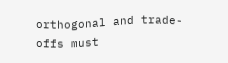orthogonal and trade-offs must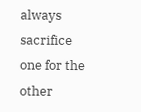always sacrifice one for the other